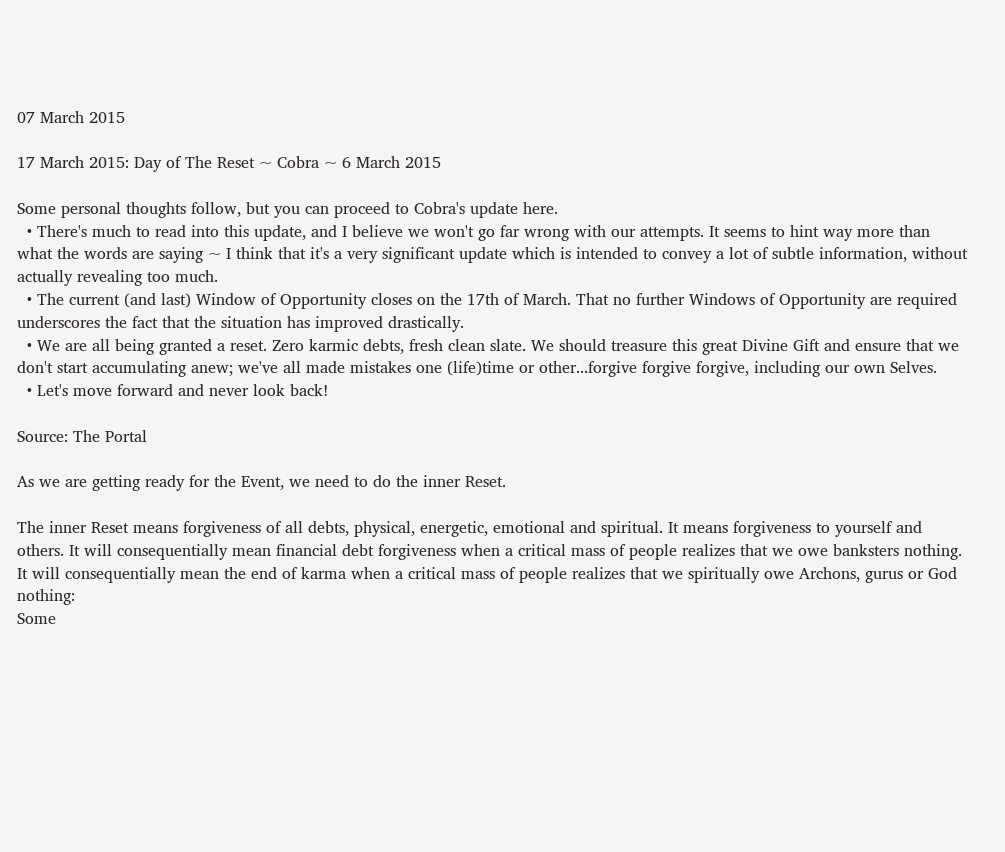07 March 2015

17 March 2015: Day of The Reset ~ Cobra ~ 6 March 2015

Some personal thoughts follow, but you can proceed to Cobra's update here.
  • There's much to read into this update, and I believe we won't go far wrong with our attempts. It seems to hint way more than what the words are saying ~ I think that it's a very significant update which is intended to convey a lot of subtle information, without actually revealing too much.
  • The current (and last) Window of Opportunity closes on the 17th of March. That no further Windows of Opportunity are required underscores the fact that the situation has improved drastically.
  • We are all being granted a reset. Zero karmic debts, fresh clean slate. We should treasure this great Divine Gift and ensure that we don't start accumulating anew; we've all made mistakes one (life)time or other...forgive forgive forgive, including our own Selves.
  • Let's move forward and never look back!

Source: The Portal

As we are getting ready for the Event, we need to do the inner Reset.

The inner Reset means forgiveness of all debts, physical, energetic, emotional and spiritual. It means forgiveness to yourself and others. It will consequentially mean financial debt forgiveness when a critical mass of people realizes that we owe banksters nothing. It will consequentially mean the end of karma when a critical mass of people realizes that we spiritually owe Archons, gurus or God nothing:
Some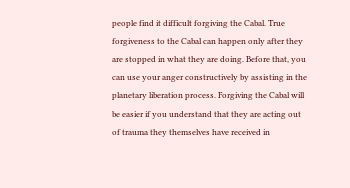people find it difficult forgiving the Cabal. True forgiveness to the Cabal can happen only after they are stopped in what they are doing. Before that, you can use your anger constructively by assisting in the planetary liberation process. Forgiving the Cabal will be easier if you understand that they are acting out of trauma they themselves have received in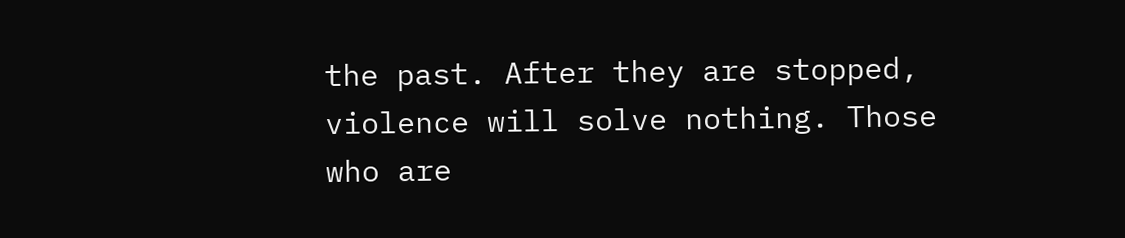the past. After they are stopped, violence will solve nothing. Those who are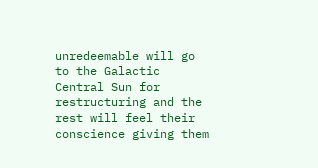unredeemable will go to the Galactic Central Sun for restructuring and the rest will feel their conscience giving them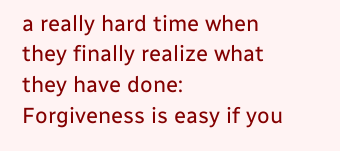a really hard time when they finally realize what they have done:
Forgiveness is easy if you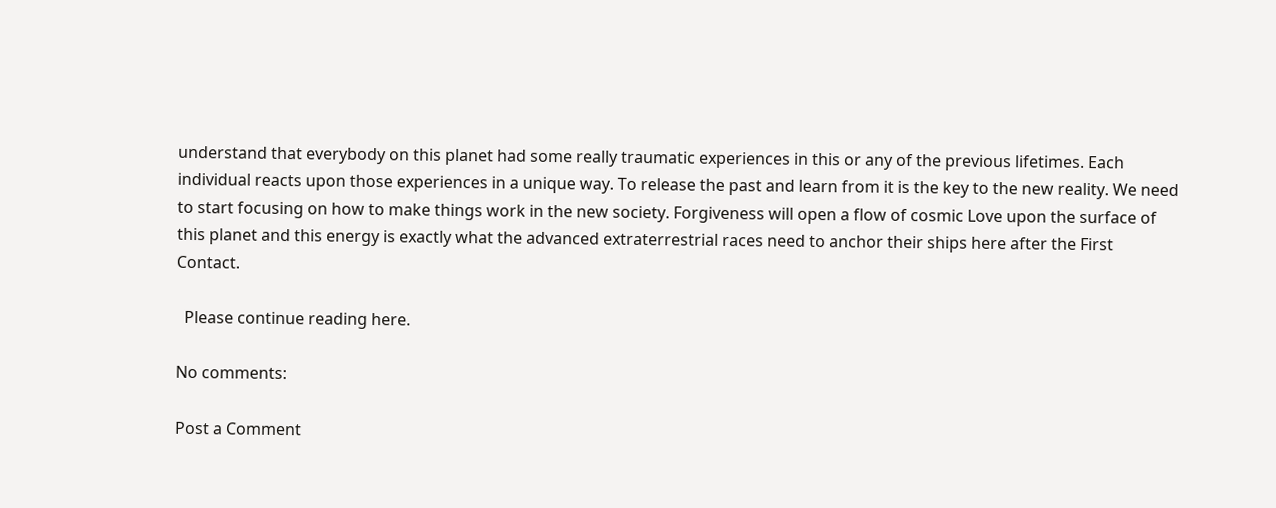understand that everybody on this planet had some really traumatic experiences in this or any of the previous lifetimes. Each individual reacts upon those experiences in a unique way. To release the past and learn from it is the key to the new reality. We need to start focusing on how to make things work in the new society. Forgiveness will open a flow of cosmic Love upon the surface of this planet and this energy is exactly what the advanced extraterrestrial races need to anchor their ships here after the First Contact.

  Please continue reading here.

No comments:

Post a Comment